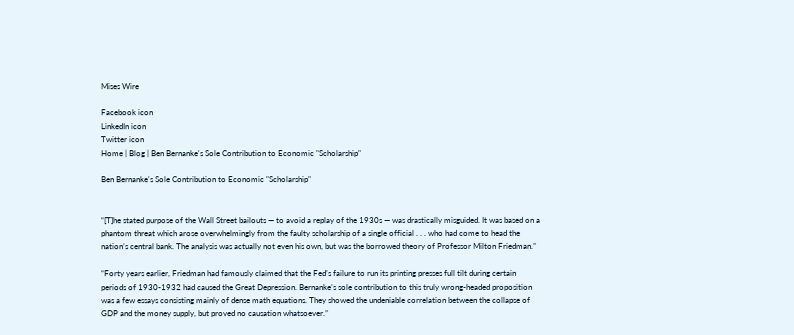Mises Wire

Facebook icon
LinkedIn icon
Twitter icon
Home | Blog | Ben Bernanke's Sole Contribution to Economic "Scholarship"

Ben Bernanke's Sole Contribution to Economic "Scholarship"


“[T]he stated purpose of the Wall Street bailouts — to avoid a replay of the 1930s — was drastically misguided. It was based on a phantom threat which arose overwhelmingly from the faulty scholarship of a single official . . . who had come to head the nation’s central bank. The analysis was actually not even his own, but was the borrowed theory of Professor Milton Friedman.”

“Forty years earlier, Friedman had famously claimed that the Fed’s failure to run its printing presses full tilt during certain periods of 1930-1932 had caused the Great Depression. Bernanke’s sole contribution to this truly wrong-headed proposition was a few essays consisting mainly of dense math equations. They showed the undeniable correlation between the collapse of GDP and the money supply, but proved no causation whatsoever.”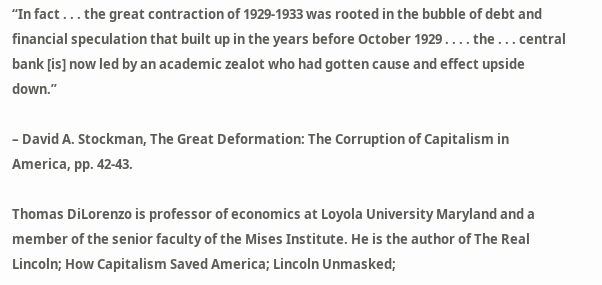“In fact . . . the great contraction of 1929-1933 was rooted in the bubble of debt and financial speculation that built up in the years before October 1929 . . . . the . . . central bank [is] now led by an academic zealot who had gotten cause and effect upside down.”

– David A. Stockman, The Great Deformation: The Corruption of Capitalism in America, pp. 42-43.

Thomas DiLorenzo is professor of economics at Loyola University Maryland and a member of the senior faculty of the Mises Institute. He is the author of The Real Lincoln; How Capitalism Saved America; Lincoln Unmasked;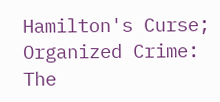Hamilton's Curse; Organized Crime: The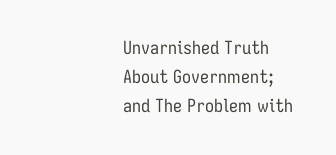Unvarnished Truth About Government; and The Problem with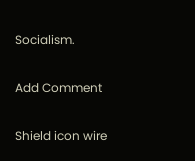Socialism.

Add Comment

Shield icon wire